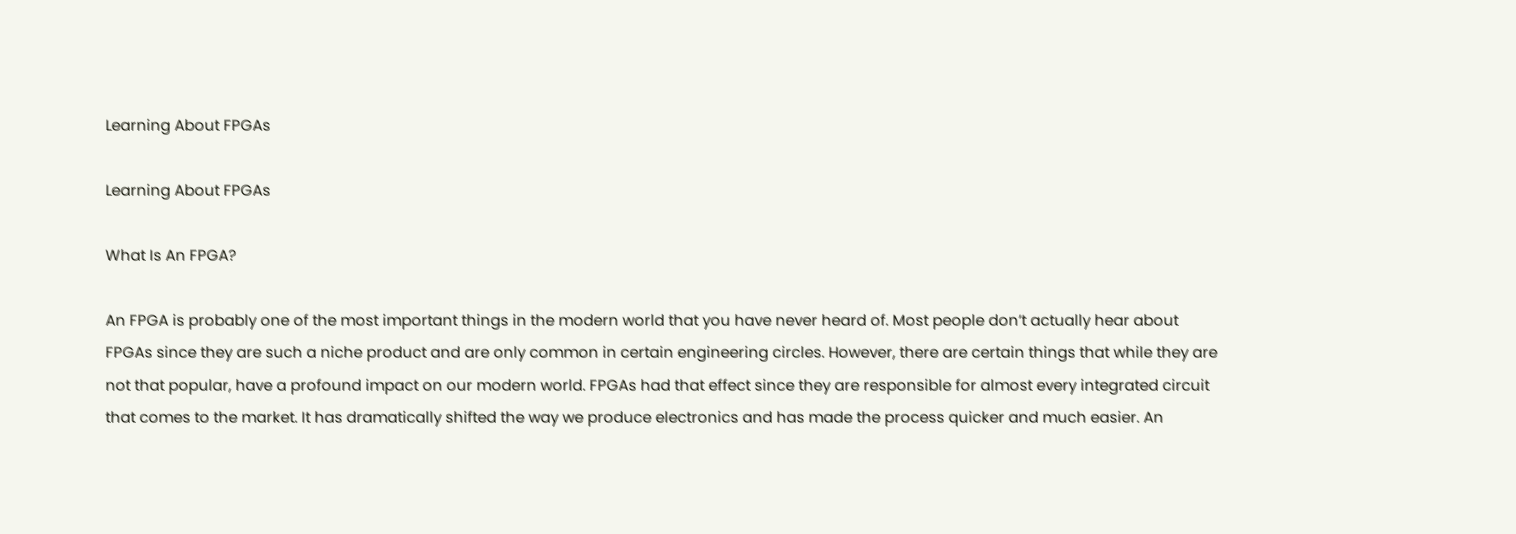Learning About FPGAs

Learning About FPGAs

What Is An FPGA?

An FPGA is probably one of the most important things in the modern world that you have never heard of. Most people don’t actually hear about FPGAs since they are such a niche product and are only common in certain engineering circles. However, there are certain things that while they are not that popular, have a profound impact on our modern world. FPGAs had that effect since they are responsible for almost every integrated circuit that comes to the market. It has dramatically shifted the way we produce electronics and has made the process quicker and much easier. An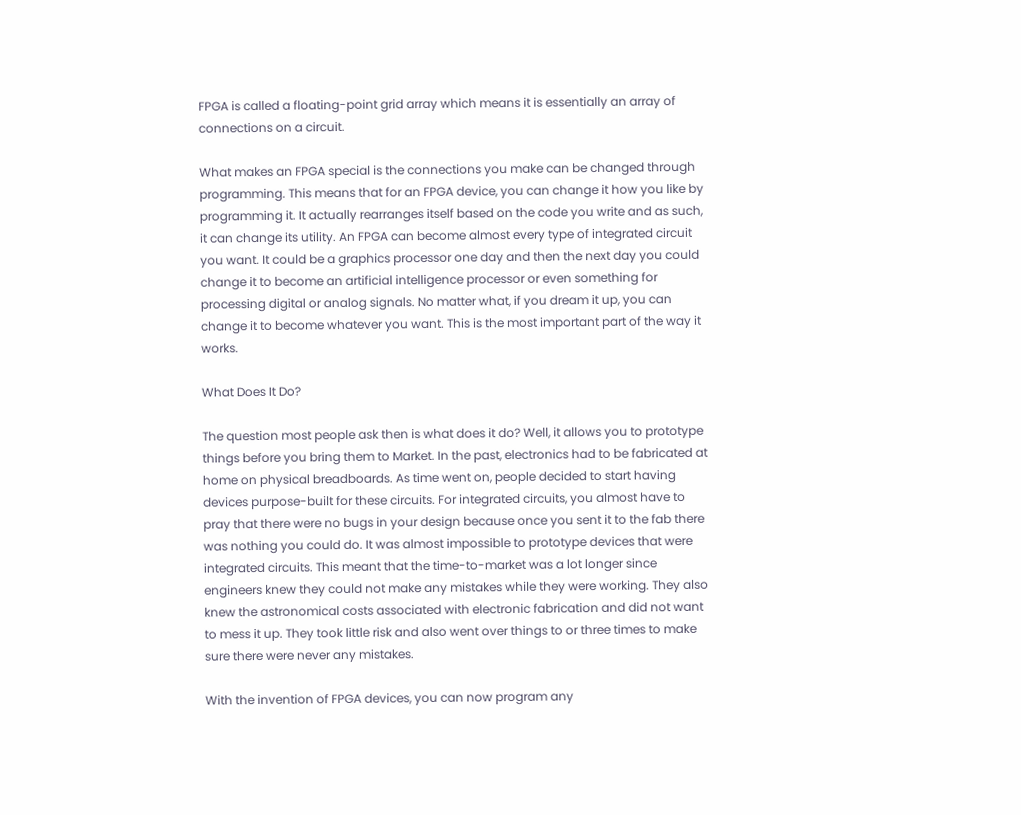FPGA is called a floating-point grid array which means it is essentially an array of connections on a circuit.

What makes an FPGA special is the connections you make can be changed through programming. This means that for an FPGA device, you can change it how you like by programming it. It actually rearranges itself based on the code you write and as such, it can change its utility. An FPGA can become almost every type of integrated circuit you want. It could be a graphics processor one day and then the next day you could change it to become an artificial intelligence processor or even something for processing digital or analog signals. No matter what, if you dream it up, you can change it to become whatever you want. This is the most important part of the way it works.

What Does It Do?

The question most people ask then is what does it do? Well, it allows you to prototype things before you bring them to Market. In the past, electronics had to be fabricated at home on physical breadboards. As time went on, people decided to start having devices purpose-built for these circuits. For integrated circuits, you almost have to pray that there were no bugs in your design because once you sent it to the fab there was nothing you could do. It was almost impossible to prototype devices that were integrated circuits. This meant that the time-to-market was a lot longer since engineers knew they could not make any mistakes while they were working. They also knew the astronomical costs associated with electronic fabrication and did not want to mess it up. They took little risk and also went over things to or three times to make sure there were never any mistakes.

With the invention of FPGA devices, you can now program any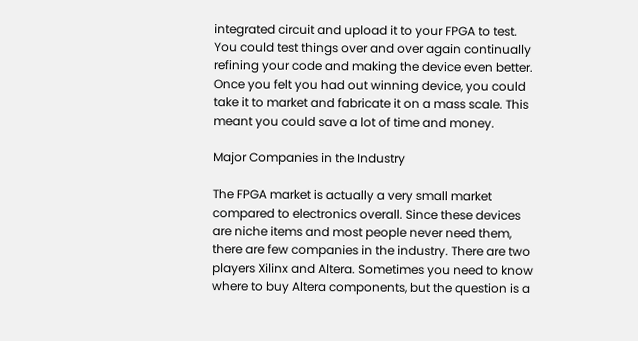integrated circuit and upload it to your FPGA to test. You could test things over and over again continually refining your code and making the device even better. Once you felt you had out winning device, you could take it to market and fabricate it on a mass scale. This meant you could save a lot of time and money.

Major Companies in the Industry

The FPGA market is actually a very small market compared to electronics overall. Since these devices are niche items and most people never need them, there are few companies in the industry. There are two players Xilinx and Altera. Sometimes you need to know where to buy Altera components, but the question is a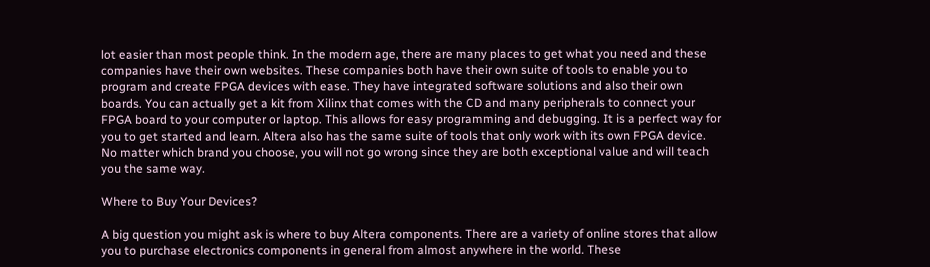lot easier than most people think. In the modern age, there are many places to get what you need and these companies have their own websites. These companies both have their own suite of tools to enable you to program and create FPGA devices with ease. They have integrated software solutions and also their own boards. You can actually get a kit from Xilinx that comes with the CD and many peripherals to connect your FPGA board to your computer or laptop. This allows for easy programming and debugging. It is a perfect way for you to get started and learn. Altera also has the same suite of tools that only work with its own FPGA device. No matter which brand you choose, you will not go wrong since they are both exceptional value and will teach you the same way.

Where to Buy Your Devices?

A big question you might ask is where to buy Altera components. There are a variety of online stores that allow you to purchase electronics components in general from almost anywhere in the world. These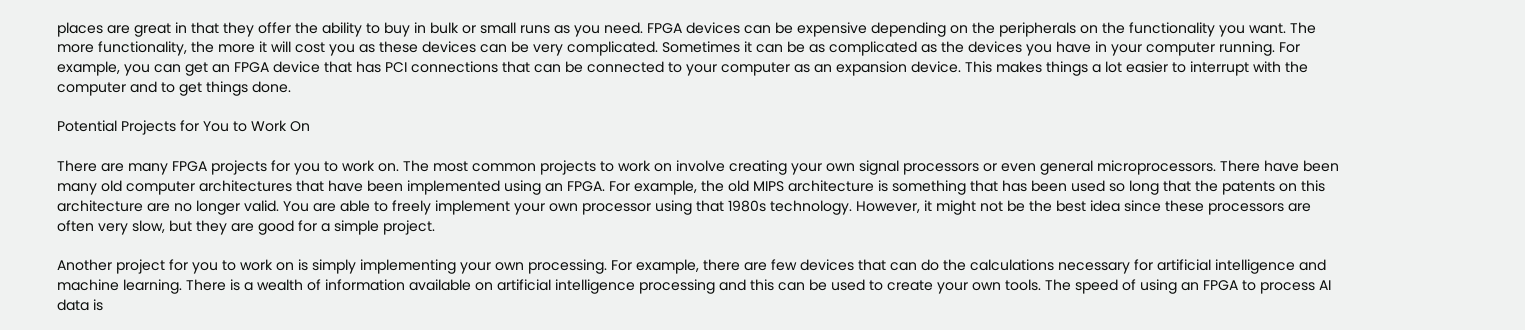places are great in that they offer the ability to buy in bulk or small runs as you need. FPGA devices can be expensive depending on the peripherals on the functionality you want. The more functionality, the more it will cost you as these devices can be very complicated. Sometimes it can be as complicated as the devices you have in your computer running. For example, you can get an FPGA device that has PCI connections that can be connected to your computer as an expansion device. This makes things a lot easier to interrupt with the computer and to get things done.

Potential Projects for You to Work On

There are many FPGA projects for you to work on. The most common projects to work on involve creating your own signal processors or even general microprocessors. There have been many old computer architectures that have been implemented using an FPGA. For example, the old MIPS architecture is something that has been used so long that the patents on this architecture are no longer valid. You are able to freely implement your own processor using that 1980s technology. However, it might not be the best idea since these processors are often very slow, but they are good for a simple project.

Another project for you to work on is simply implementing your own processing. For example, there are few devices that can do the calculations necessary for artificial intelligence and machine learning. There is a wealth of information available on artificial intelligence processing and this can be used to create your own tools. The speed of using an FPGA to process AI data is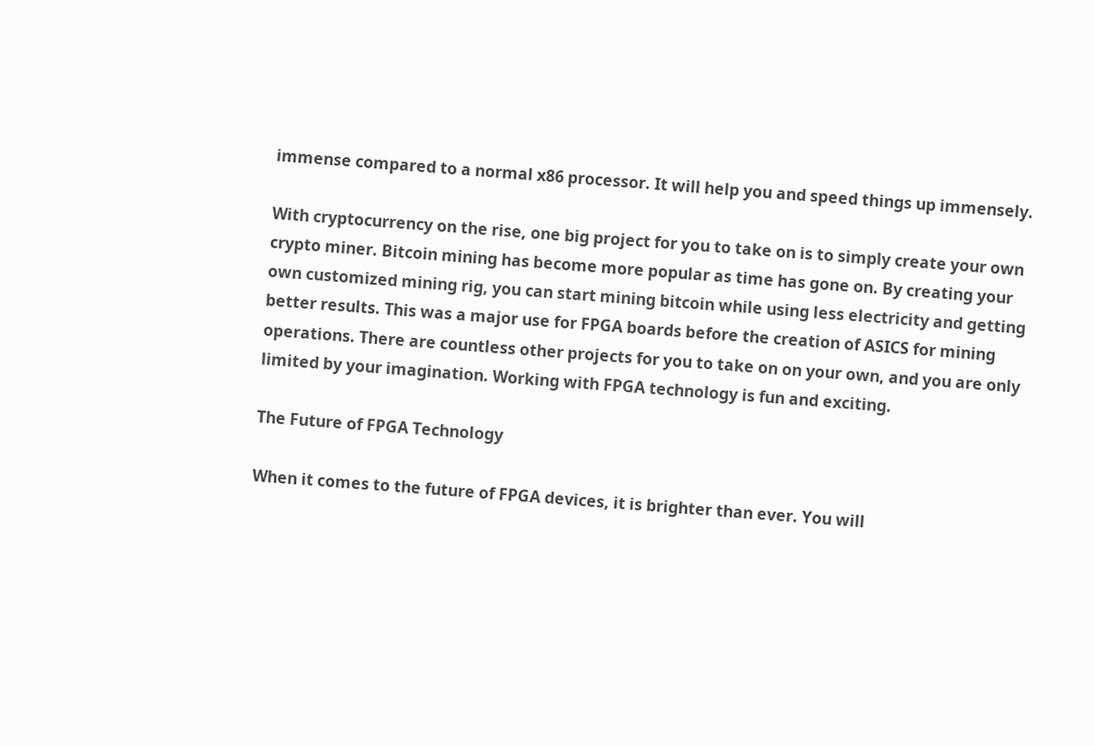immense compared to a normal x86 processor. It will help you and speed things up immensely.

With cryptocurrency on the rise, one big project for you to take on is to simply create your own crypto miner. Bitcoin mining has become more popular as time has gone on. By creating your own customized mining rig, you can start mining bitcoin while using less electricity and getting better results. This was a major use for FPGA boards before the creation of ASICS for mining operations. There are countless other projects for you to take on on your own, and you are only limited by your imagination. Working with FPGA technology is fun and exciting.

The Future of FPGA Technology

When it comes to the future of FPGA devices, it is brighter than ever. You will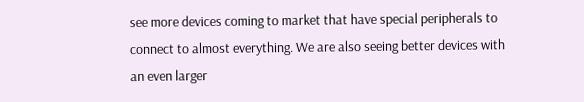see more devices coming to market that have special peripherals to connect to almost everything. We are also seeing better devices with an even larger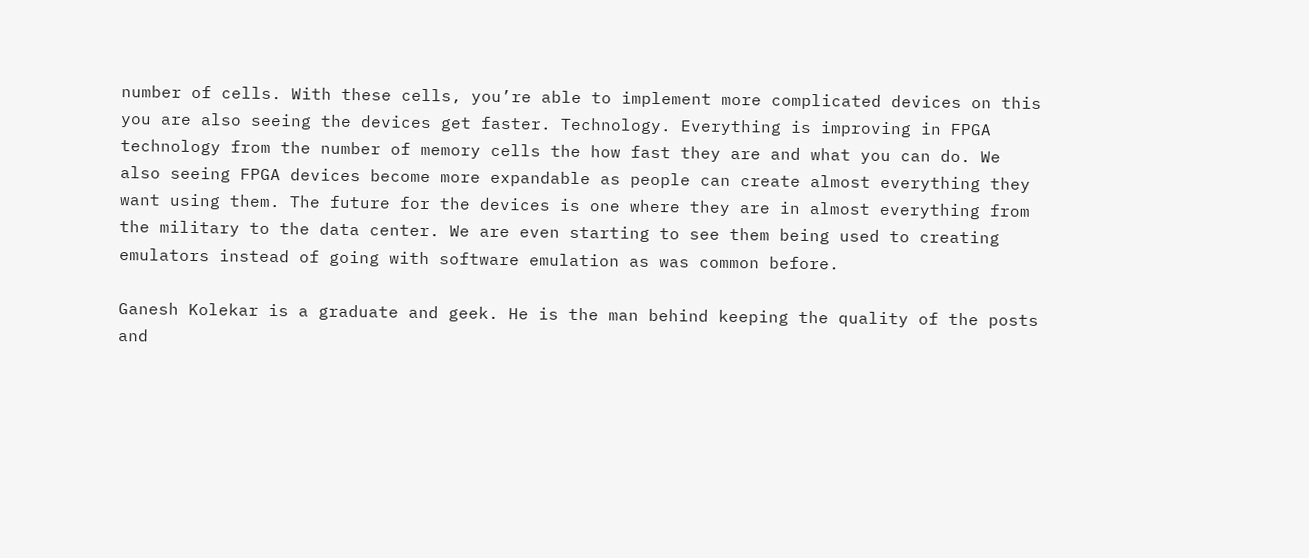number of cells. With these cells, you’re able to implement more complicated devices on this you are also seeing the devices get faster. Technology. Everything is improving in FPGA technology from the number of memory cells the how fast they are and what you can do. We also seeing FPGA devices become more expandable as people can create almost everything they want using them. The future for the devices is one where they are in almost everything from the military to the data center. We are even starting to see them being used to creating emulators instead of going with software emulation as was common before.

Ganesh Kolekar is a graduate and geek. He is the man behind keeping the quality of the posts and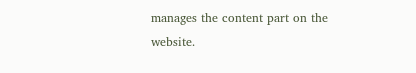manages the content part on the website.